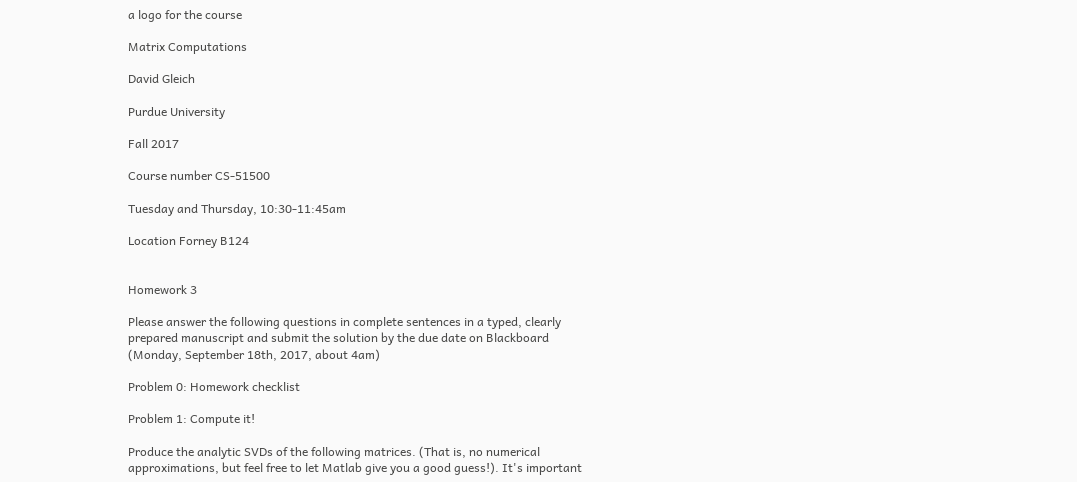a logo for the course

Matrix Computations

David Gleich

Purdue University

Fall 2017

Course number CS-51500

Tuesday and Thursday, 10:30-11:45am

Location Forney B124


Homework 3

Please answer the following questions in complete sentences in a typed, clearly prepared manuscript and submit the solution by the due date on Blackboard (Monday, September 18th, 2017, about 4am)

Problem 0: Homework checklist

Problem 1: Compute it!

Produce the analytic SVDs of the following matrices. (That is, no numerical approximations, but feel free to let Matlab give you a good guess!). It's important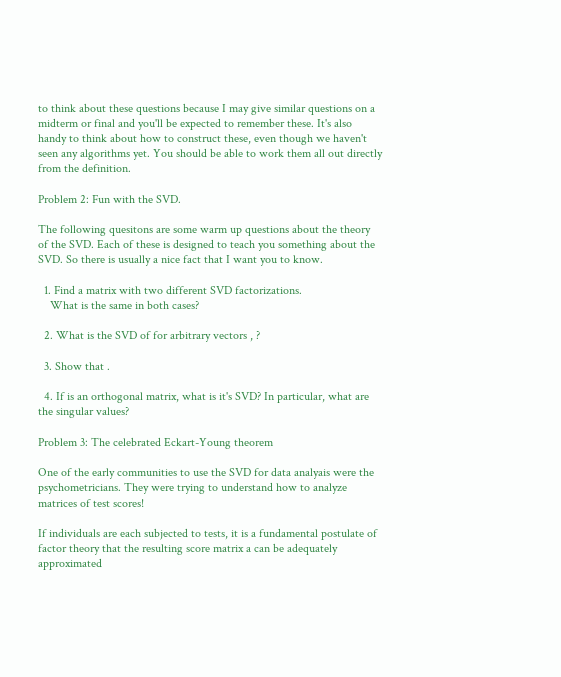to think about these questions because I may give similar questions on a midterm or final and you'll be expected to remember these. It's also handy to think about how to construct these, even though we haven't seen any algorithms yet. You should be able to work them all out directly from the definition.

Problem 2: Fun with the SVD.

The following quesitons are some warm up questions about the theory of the SVD. Each of these is designed to teach you something about the SVD. So there is usually a nice fact that I want you to know.

  1. Find a matrix with two different SVD factorizations.
    What is the same in both cases?

  2. What is the SVD of for arbitrary vectors , ?

  3. Show that .

  4. If is an orthogonal matrix, what is it's SVD? In particular, what are the singular values?

Problem 3: The celebrated Eckart-Young theorem

One of the early communities to use the SVD for data analyais were the psychometricians. They were trying to understand how to analyze matrices of test scores!

If individuals are each subjected to tests, it is a fundamental postulate of factor theory that the resulting score matrix a can be adequately approximated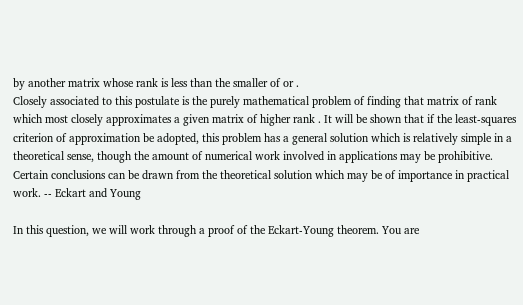by another matrix whose rank is less than the smaller of or .
Closely associated to this postulate is the purely mathematical problem of finding that matrix of rank which most closely approximates a given matrix of higher rank . It will be shown that if the least-squares criterion of approximation be adopted, this problem has a general solution which is relatively simple in a theoretical sense, though the amount of numerical work involved in applications may be prohibitive. Certain conclusions can be drawn from the theoretical solution which may be of importance in practical work. -- Eckart and Young

In this question, we will work through a proof of the Eckart-Young theorem. You are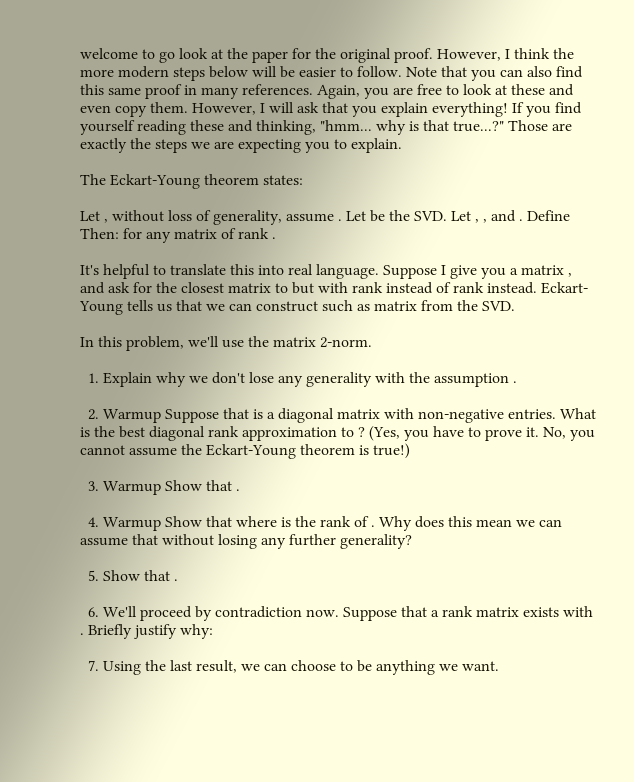welcome to go look at the paper for the original proof. However, I think the more modern steps below will be easier to follow. Note that you can also find this same proof in many references. Again, you are free to look at these and even copy them. However, I will ask that you explain everything! If you find yourself reading these and thinking, "hmm... why is that true...?" Those are exactly the steps we are expecting you to explain.

The Eckart-Young theorem states:

Let , without loss of generality, assume . Let be the SVD. Let , , and . Define Then: for any matrix of rank .

It's helpful to translate this into real language. Suppose I give you a matrix , and ask for the closest matrix to but with rank instead of rank instead. Eckart-Young tells us that we can construct such as matrix from the SVD.

In this problem, we'll use the matrix 2-norm.

  1. Explain why we don't lose any generality with the assumption .

  2. Warmup Suppose that is a diagonal matrix with non-negative entries. What is the best diagonal rank approximation to ? (Yes, you have to prove it. No, you cannot assume the Eckart-Young theorem is true!)

  3. Warmup Show that .

  4. Warmup Show that where is the rank of . Why does this mean we can assume that without losing any further generality?

  5. Show that .

  6. We'll proceed by contradiction now. Suppose that a rank matrix exists with . Briefly justify why:

  7. Using the last result, we can choose to be anything we want.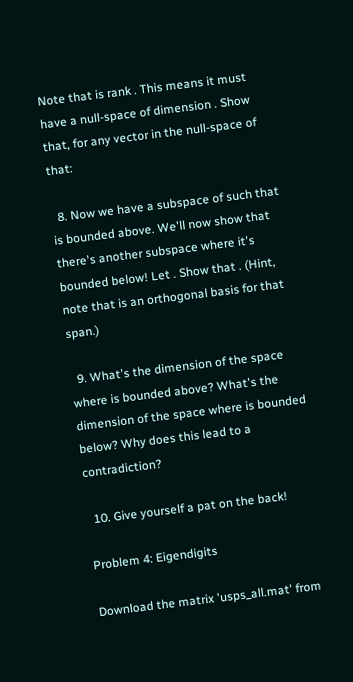Note that is rank . This means it must have a null-space of dimension . Show that, for any vector in the null-space of that:

  8. Now we have a subspace of such that is bounded above. We'll now show that there's another subspace where it's bounded below! Let . Show that . (Hint, note that is an orthogonal basis for that span.)

  9. What's the dimension of the space where is bounded above? What's the dimension of the space where is bounded below? Why does this lead to a contradiction?

  10. Give yourself a pat on the back!

Problem 4: Eigendigits

Download the matrix 'usps_all.mat' from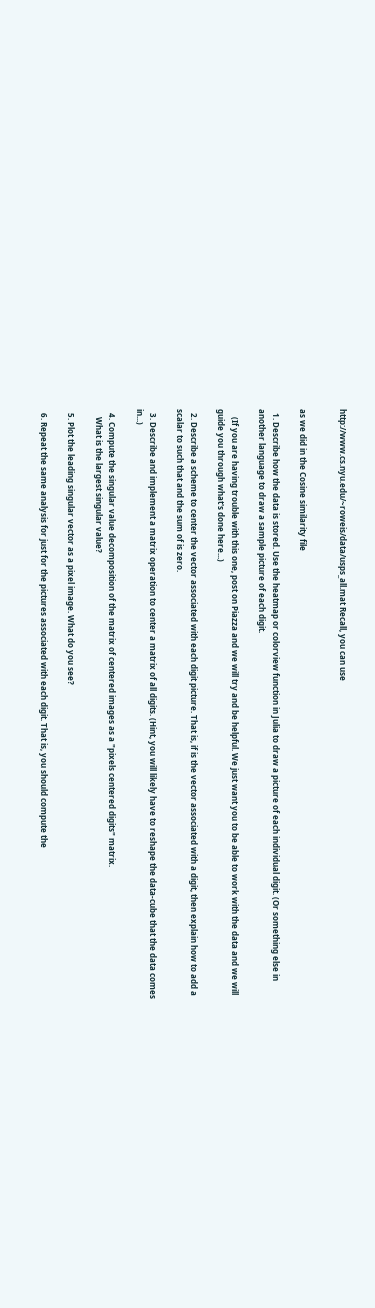http://www.cs.nyu.edu/~roweis/data/usps_all.mat Recall, you can use


as we did in the Cosine similarity file

  1. Describe how the data is stored. Use the heatmap or colorview function in Julia to draw a picture of each individual digit. (Or something else in another language to draw a sample picture of each digit.

    (If you are having trouble with this one, post on Piazza and we will try and be helpful. We just want you to be able to work with the data and we will guide you through what's done here...)

  2. Describe a scheme to center the vector associated with each digit picture. That is, if is the vector associated with a digit, then explain how to add a scalar to such that and the sum of is zero.

  3. Describe and implement a matrix operation to center a matrix of all digits. (Hint, you will likely have to reshape the data-cube that the data comes in...)

  4. Compute the singular value decomposition of the matrix of centered images as a "pixels centered digits" matrix.
    What is the largest singular value?

  5. Plot the leading singular vector as a pixel image. What do you see?

  6. Repeat the same analysis for just for the pictures associated with each digit. That is, you should compute the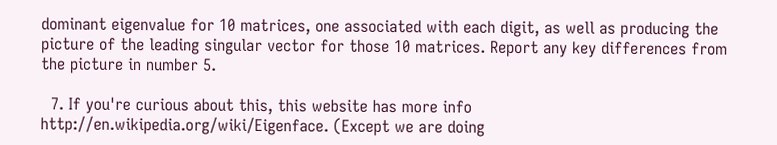dominant eigenvalue for 10 matrices, one associated with each digit, as well as producing the picture of the leading singular vector for those 10 matrices. Report any key differences from the picture in number 5.

  7. If you're curious about this, this website has more info http://en.wikipedia.org/wiki/Eigenface. (Except we are doing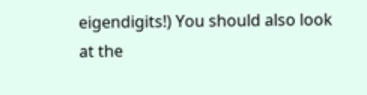eigendigits!) You should also look at the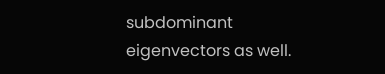subdominant eigenvectors as well.